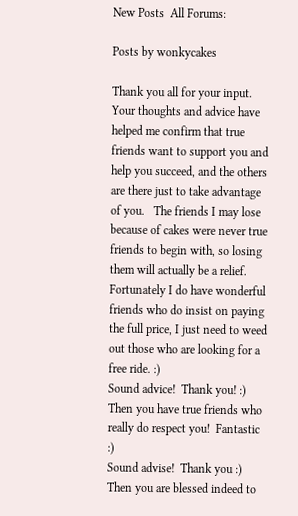New Posts  All Forums:

Posts by wonkycakes

Thank you all for your input.  Your thoughts and advice have helped me confirm that true friends want to support you and help you succeed, and the others are there just to take advantage of you.   The friends I may lose because of cakes were never true friends to begin with, so losing them will actually be a relief.   Fortunately I do have wonderful friends who do insist on paying the full price, I just need to weed out those who are looking for a free ride. :)
Sound advice!  Thank you! :)
Then you have true friends who really do respect you!  Fantastic :)
Sound advise!  Thank you :)
Then you are blessed indeed to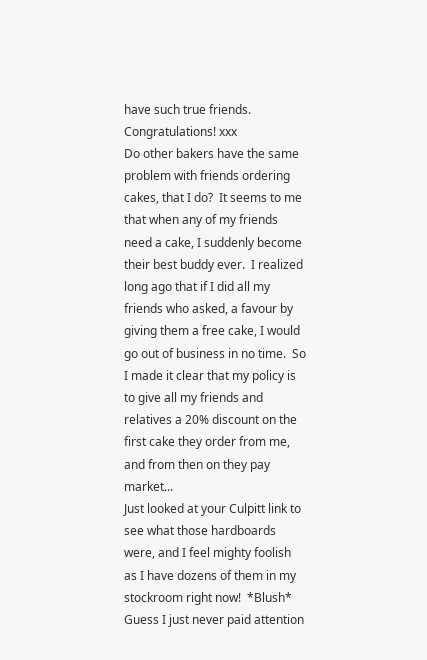have such true friends.  Congratulations! xxx
Do other bakers have the same problem with friends ordering cakes, that I do?  It seems to me that when any of my friends need a cake, I suddenly become their best buddy ever.  I realized long ago that if I did all my friends who asked, a favour by giving them a free cake, I would go out of business in no time.  So I made it clear that my policy is to give all my friends and relatives a 20% discount on the first cake they order from me, and from then on they pay market...
Just looked at your Culpitt link to see what those hardboards were, and I feel mighty foolish as I have dozens of them in my stockroom right now!  *Blush*  Guess I just never paid attention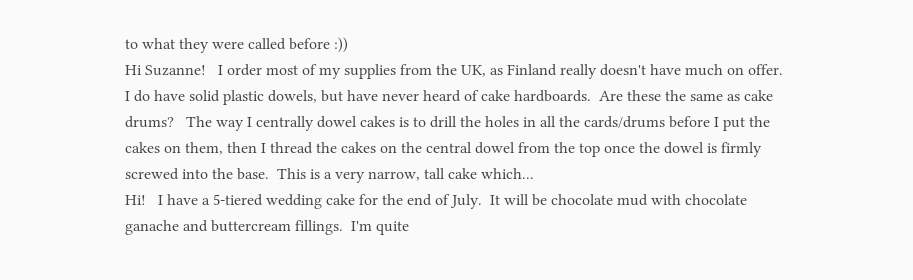to what they were called before :))
Hi Suzanne!   I order most of my supplies from the UK, as Finland really doesn't have much on offer.  I do have solid plastic dowels, but have never heard of cake hardboards.  Are these the same as cake drums?   The way I centrally dowel cakes is to drill the holes in all the cards/drums before I put the cakes on them, then I thread the cakes on the central dowel from the top once the dowel is firmly screwed into the base.  This is a very narrow, tall cake which...
Hi!   I have a 5-tiered wedding cake for the end of July.  It will be chocolate mud with chocolate ganache and buttercream fillings.  I'm quite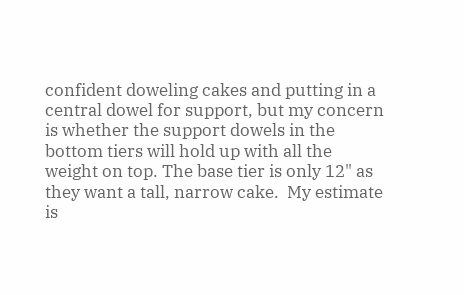confident doweling cakes and putting in a central dowel for support, but my concern is whether the support dowels in the bottom tiers will hold up with all the weight on top. The base tier is only 12" as they want a tall, narrow cake.  My estimate is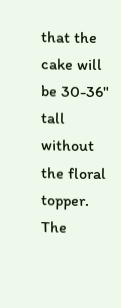that the cake will be 30-36" tall without the floral topper.  The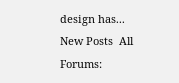design has...
New Posts  All Forums: